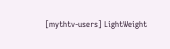[mythtv-users] LightWeight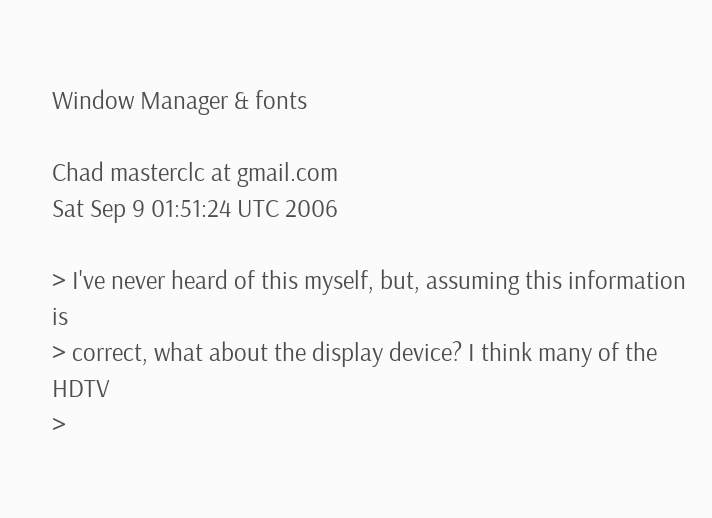Window Manager & fonts

Chad masterclc at gmail.com
Sat Sep 9 01:51:24 UTC 2006

> I've never heard of this myself, but, assuming this information is
> correct, what about the display device? I think many of the HDTV
>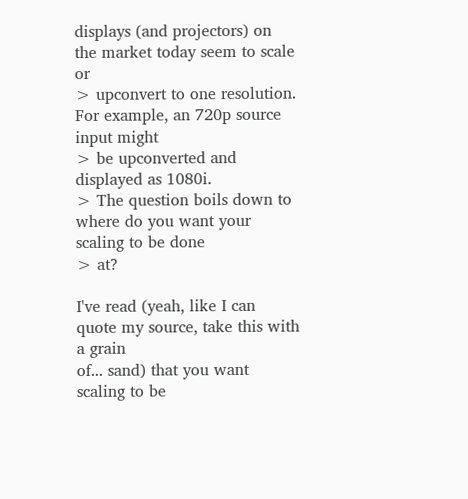displays (and projectors) on the market today seem to scale or
> upconvert to one resolution. For example, an 720p source input might
> be upconverted and displayed as 1080i.
> The question boils down to where do you want your scaling to be done
> at?

I've read (yeah, like I can quote my source, take this with a grain
of... sand) that you want scaling to be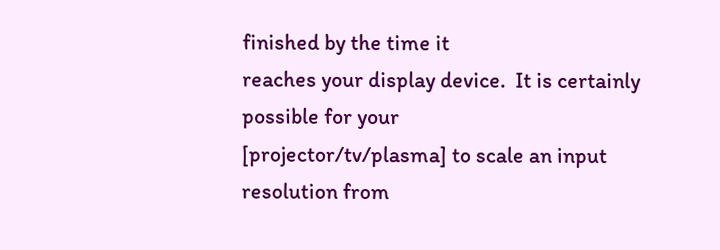finished by the time it
reaches your display device.  It is certainly possible for your
[projector/tv/plasma] to scale an input resolution from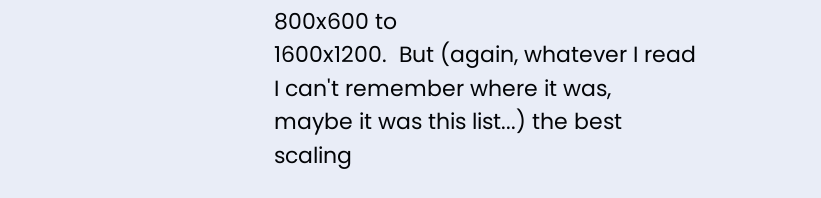800x600 to
1600x1200.  But (again, whatever I read I can't remember where it was,
maybe it was this list...) the best scaling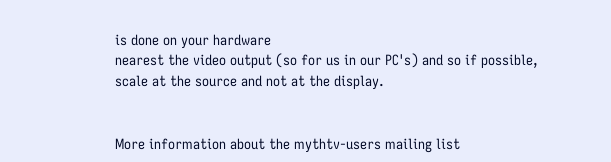is done on your hardware
nearest the video output (so for us in our PC's) and so if possible,
scale at the source and not at the display.


More information about the mythtv-users mailing list